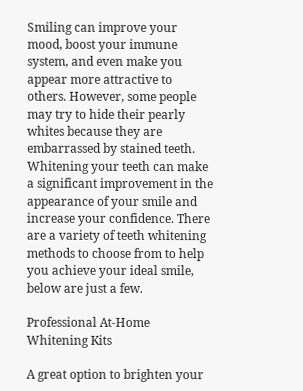Smiling can improve your mood, boost your immune system, and even make you appear more attractive to others. However, some people may try to hide their pearly whites because they are embarrassed by stained teeth. Whitening your teeth can make a significant improvement in the appearance of your smile and increase your confidence. There are a variety of teeth whitening methods to choose from to help you achieve your ideal smile, below are just a few.

Professional At-Home Whitening Kits

A great option to brighten your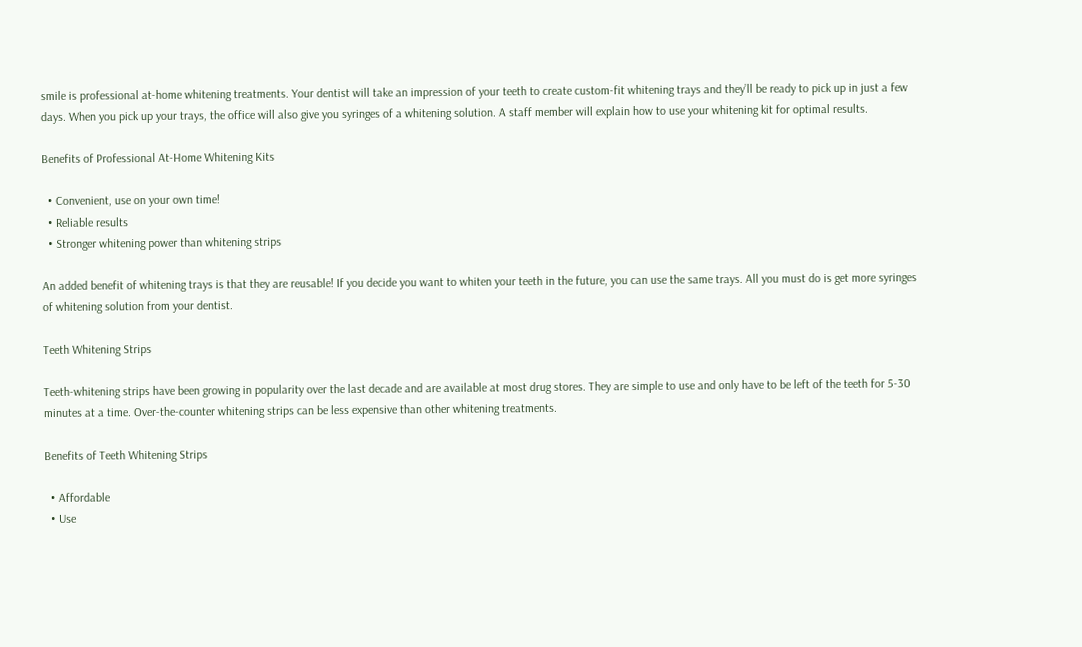smile is professional at-home whitening treatments. Your dentist will take an impression of your teeth to create custom-fit whitening trays and they’ll be ready to pick up in just a few days. When you pick up your trays, the office will also give you syringes of a whitening solution. A staff member will explain how to use your whitening kit for optimal results.

Benefits of Professional At-Home Whitening Kits

  • Convenient, use on your own time!
  • Reliable results
  • Stronger whitening power than whitening strips

An added benefit of whitening trays is that they are reusable! If you decide you want to whiten your teeth in the future, you can use the same trays. All you must do is get more syringes of whitening solution from your dentist.

Teeth Whitening Strips

Teeth-whitening strips have been growing in popularity over the last decade and are available at most drug stores. They are simple to use and only have to be left of the teeth for 5-30 minutes at a time. Over-the-counter whitening strips can be less expensive than other whitening treatments.

Benefits of Teeth Whitening Strips

  • Affordable
  • Use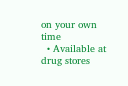on your own time
  • Available at drug stores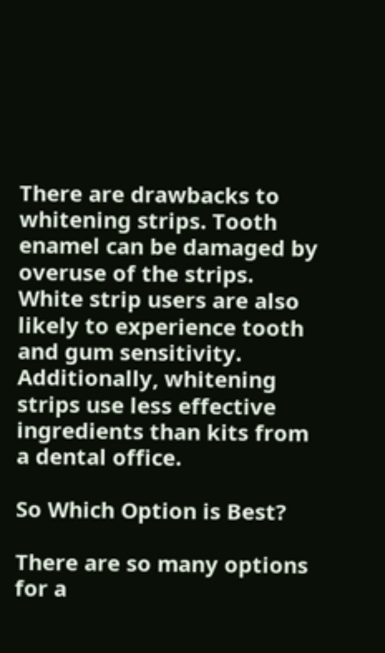There are drawbacks to whitening strips. Tooth enamel can be damaged by overuse of the strips. White strip users are also likely to experience tooth and gum sensitivity. Additionally, whitening strips use less effective ingredients than kits from a dental office.

So Which Option is Best?

There are so many options for a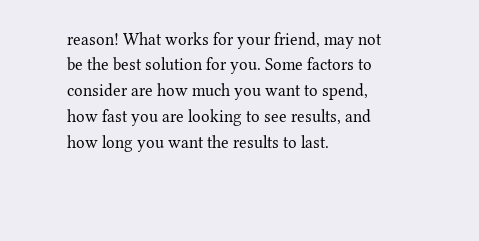reason! What works for your friend, may not be the best solution for you. Some factors to consider are how much you want to spend, how fast you are looking to see results, and how long you want the results to last.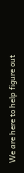We are here to help figure out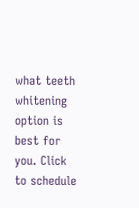what teeth whitening option is best for you. Click to schedule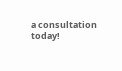a consultation today!